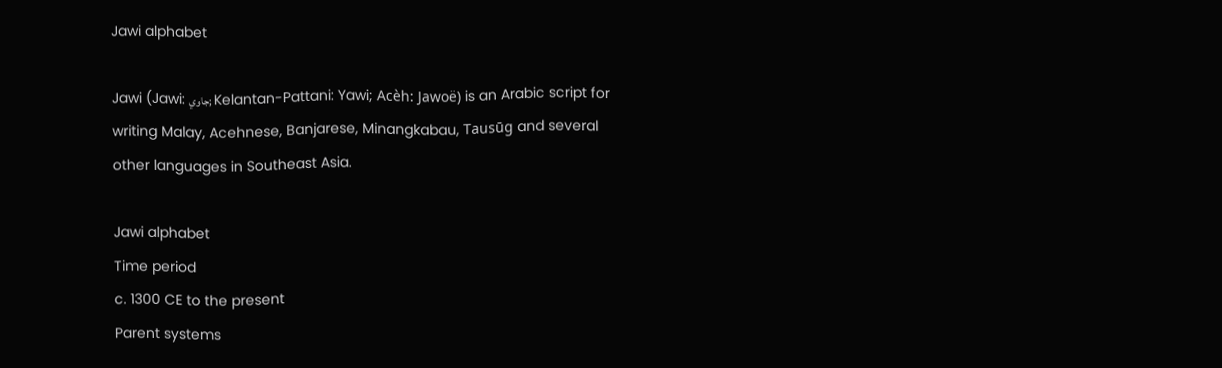Jawi alphabet

Jawi (Jawi: جاوي; Kelantan-Pattani: Yawi; Acèh: Jawoë) is an Arabic script for writing Malay, Acehnese, Banjarese, Minangkabau, Tausūg and several other languages in Southeast Asia.

Jawi alphabet
Time period
c. 1300 CE to the present
Parent systems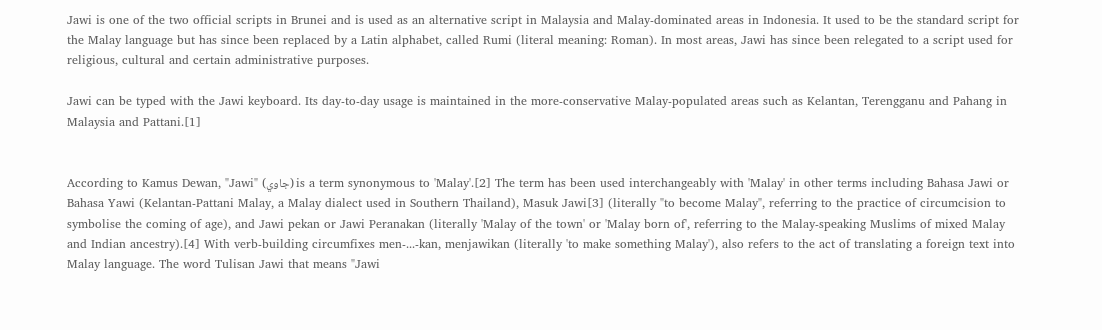Jawi is one of the two official scripts in Brunei and is used as an alternative script in Malaysia and Malay-dominated areas in Indonesia. It used to be the standard script for the Malay language but has since been replaced by a Latin alphabet, called Rumi (literal meaning: Roman). In most areas, Jawi has since been relegated to a script used for religious, cultural and certain administrative purposes.

Jawi can be typed with the Jawi keyboard. Its day-to-day usage is maintained in the more-conservative Malay-populated areas such as Kelantan, Terengganu and Pahang in Malaysia and Pattani.[1]


According to Kamus Dewan, "Jawi" (جاوي) is a term synonymous to 'Malay'.[2] The term has been used interchangeably with 'Malay' in other terms including Bahasa Jawi or Bahasa Yawi (Kelantan-Pattani Malay, a Malay dialect used in Southern Thailand), Masuk Jawi[3] (literally "to become Malay", referring to the practice of circumcision to symbolise the coming of age), and Jawi pekan or Jawi Peranakan (literally 'Malay of the town' or 'Malay born of', referring to the Malay-speaking Muslims of mixed Malay and Indian ancestry).[4] With verb-building circumfixes men-...-kan, menjawikan (literally 'to make something Malay'), also refers to the act of translating a foreign text into Malay language. The word Tulisan Jawi that means "Jawi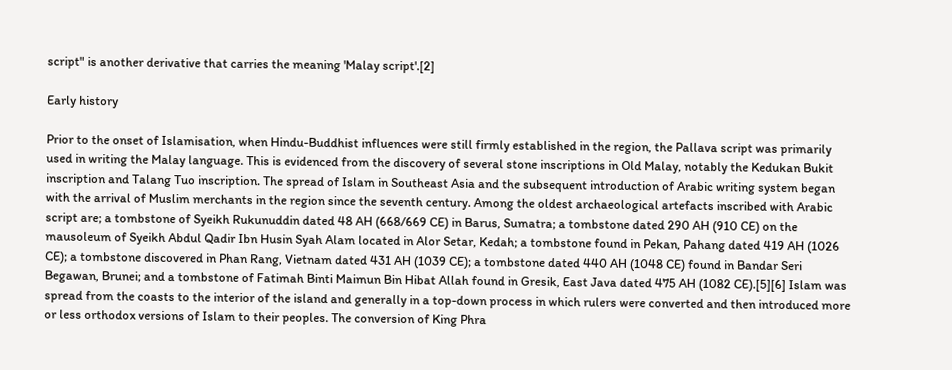script" is another derivative that carries the meaning 'Malay script'.[2]

Early history

Prior to the onset of Islamisation, when Hindu-Buddhist influences were still firmly established in the region, the Pallava script was primarily used in writing the Malay language. This is evidenced from the discovery of several stone inscriptions in Old Malay, notably the Kedukan Bukit inscription and Talang Tuo inscription. The spread of Islam in Southeast Asia and the subsequent introduction of Arabic writing system began with the arrival of Muslim merchants in the region since the seventh century. Among the oldest archaeological artefacts inscribed with Arabic script are; a tombstone of Syeikh Rukunuddin dated 48 AH (668/669 CE) in Barus, Sumatra; a tombstone dated 290 AH (910 CE) on the mausoleum of Syeikh Abdul Qadir Ibn Husin Syah Alam located in Alor Setar, Kedah; a tombstone found in Pekan, Pahang dated 419 AH (1026 CE); a tombstone discovered in Phan Rang, Vietnam dated 431 AH (1039 CE); a tombstone dated 440 AH (1048 CE) found in Bandar Seri Begawan, Brunei; and a tombstone of Fatimah Binti Maimun Bin Hibat Allah found in Gresik, East Java dated 475 AH (1082 CE).[5][6] Islam was spread from the coasts to the interior of the island and generally in a top-down process in which rulers were converted and then introduced more or less orthodox versions of Islam to their peoples. The conversion of King Phra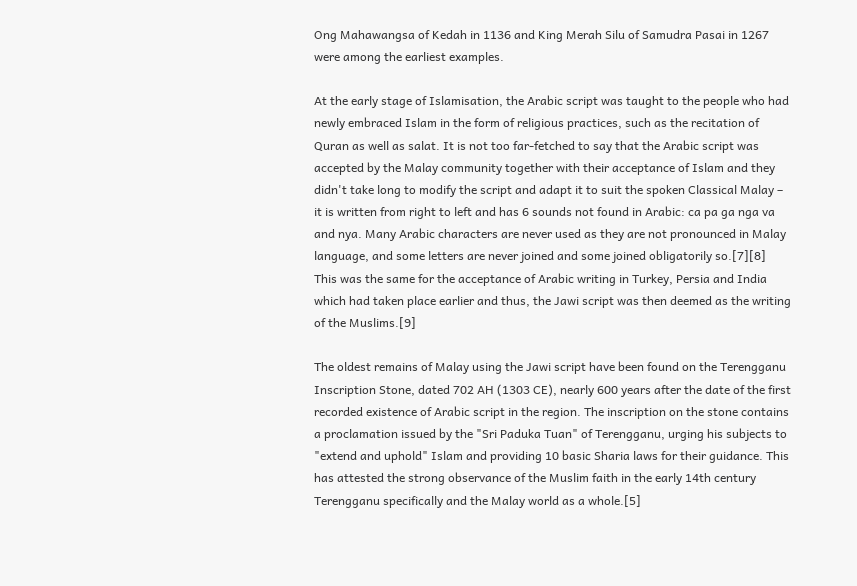Ong Mahawangsa of Kedah in 1136 and King Merah Silu of Samudra Pasai in 1267 were among the earliest examples.

At the early stage of Islamisation, the Arabic script was taught to the people who had newly embraced Islam in the form of religious practices, such as the recitation of Quran as well as salat. It is not too far-fetched to say that the Arabic script was accepted by the Malay community together with their acceptance of Islam and they didn't take long to modify the script and adapt it to suit the spoken Classical Malay – it is written from right to left and has 6 sounds not found in Arabic: ca pa ga nga va and nya. Many Arabic characters are never used as they are not pronounced in Malay language, and some letters are never joined and some joined obligatorily so.[7][8] This was the same for the acceptance of Arabic writing in Turkey, Persia and India which had taken place earlier and thus, the Jawi script was then deemed as the writing of the Muslims.[9]

The oldest remains of Malay using the Jawi script have been found on the Terengganu Inscription Stone, dated 702 AH (1303 CE), nearly 600 years after the date of the first recorded existence of Arabic script in the region. The inscription on the stone contains a proclamation issued by the "Sri Paduka Tuan" of Terengganu, urging his subjects to "extend and uphold" Islam and providing 10 basic Sharia laws for their guidance. This has attested the strong observance of the Muslim faith in the early 14th century Terengganu specifically and the Malay world as a whole.[5]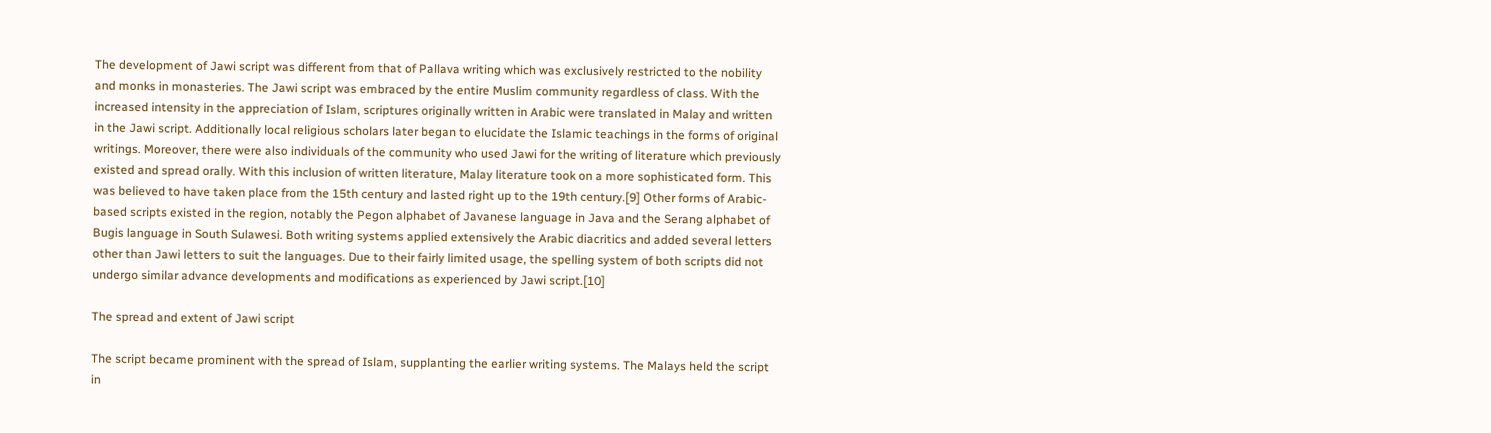The development of Jawi script was different from that of Pallava writing which was exclusively restricted to the nobility and monks in monasteries. The Jawi script was embraced by the entire Muslim community regardless of class. With the increased intensity in the appreciation of Islam, scriptures originally written in Arabic were translated in Malay and written in the Jawi script. Additionally local religious scholars later began to elucidate the Islamic teachings in the forms of original writings. Moreover, there were also individuals of the community who used Jawi for the writing of literature which previously existed and spread orally. With this inclusion of written literature, Malay literature took on a more sophisticated form. This was believed to have taken place from the 15th century and lasted right up to the 19th century.[9] Other forms of Arabic-based scripts existed in the region, notably the Pegon alphabet of Javanese language in Java and the Serang alphabet of Bugis language in South Sulawesi. Both writing systems applied extensively the Arabic diacritics and added several letters other than Jawi letters to suit the languages. Due to their fairly limited usage, the spelling system of both scripts did not undergo similar advance developments and modifications as experienced by Jawi script.[10]

The spread and extent of Jawi script

The script became prominent with the spread of Islam, supplanting the earlier writing systems. The Malays held the script in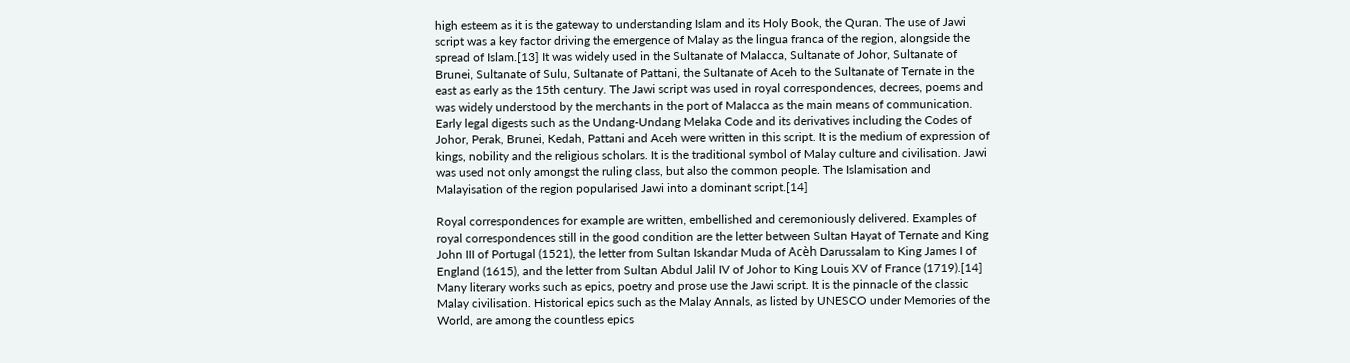high esteem as it is the gateway to understanding Islam and its Holy Book, the Quran. The use of Jawi script was a key factor driving the emergence of Malay as the lingua franca of the region, alongside the spread of Islam.[13] It was widely used in the Sultanate of Malacca, Sultanate of Johor, Sultanate of Brunei, Sultanate of Sulu, Sultanate of Pattani, the Sultanate of Aceh to the Sultanate of Ternate in the east as early as the 15th century. The Jawi script was used in royal correspondences, decrees, poems and was widely understood by the merchants in the port of Malacca as the main means of communication. Early legal digests such as the Undang-Undang Melaka Code and its derivatives including the Codes of Johor, Perak, Brunei, Kedah, Pattani and Aceh were written in this script. It is the medium of expression of kings, nobility and the religious scholars. It is the traditional symbol of Malay culture and civilisation. Jawi was used not only amongst the ruling class, but also the common people. The Islamisation and Malayisation of the region popularised Jawi into a dominant script.[14]

Royal correspondences for example are written, embellished and ceremoniously delivered. Examples of royal correspondences still in the good condition are the letter between Sultan Hayat of Ternate and King John III of Portugal (1521), the letter from Sultan Iskandar Muda of Acèh Darussalam to King James I of England (1615), and the letter from Sultan Abdul Jalil IV of Johor to King Louis XV of France (1719).[14] Many literary works such as epics, poetry and prose use the Jawi script. It is the pinnacle of the classic Malay civilisation. Historical epics such as the Malay Annals, as listed by UNESCO under Memories of the World, are among the countless epics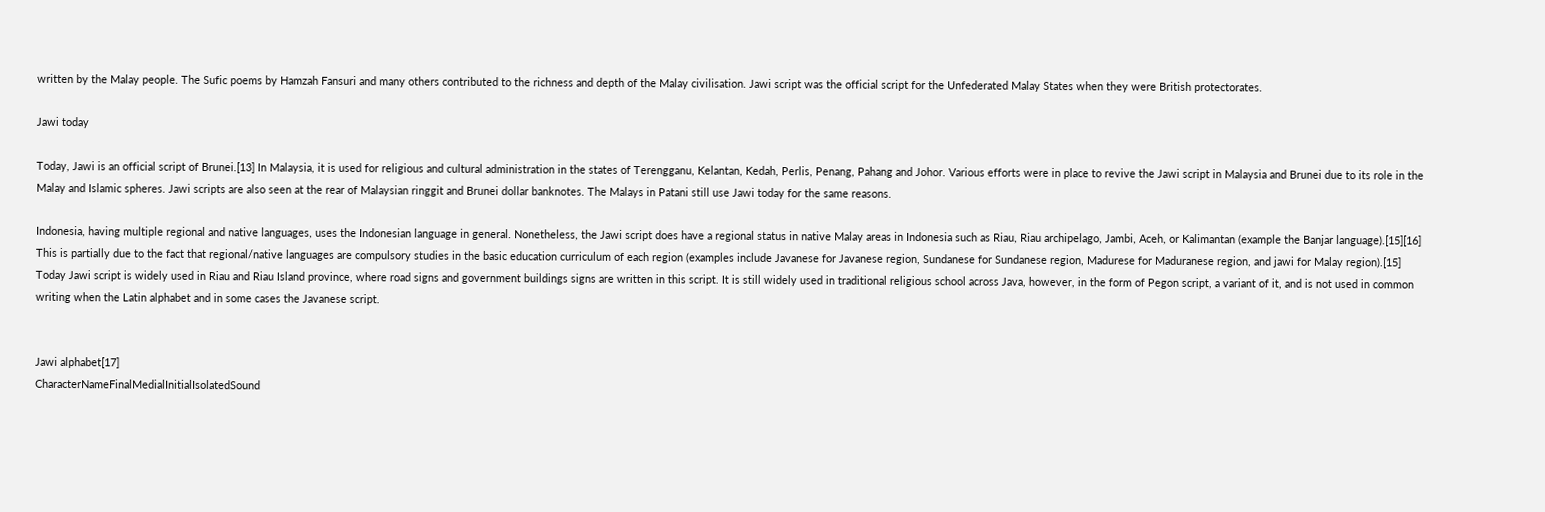written by the Malay people. The Sufic poems by Hamzah Fansuri and many others contributed to the richness and depth of the Malay civilisation. Jawi script was the official script for the Unfederated Malay States when they were British protectorates.

Jawi today

Today, Jawi is an official script of Brunei.[13] In Malaysia, it is used for religious and cultural administration in the states of Terengganu, Kelantan, Kedah, Perlis, Penang, Pahang and Johor. Various efforts were in place to revive the Jawi script in Malaysia and Brunei due to its role in the Malay and Islamic spheres. Jawi scripts are also seen at the rear of Malaysian ringgit and Brunei dollar banknotes. The Malays in Patani still use Jawi today for the same reasons.

Indonesia, having multiple regional and native languages, uses the Indonesian language in general. Nonetheless, the Jawi script does have a regional status in native Malay areas in Indonesia such as Riau, Riau archipelago, Jambi, Aceh, or Kalimantan (example the Banjar language).[15][16] This is partially due to the fact that regional/native languages are compulsory studies in the basic education curriculum of each region (examples include Javanese for Javanese region, Sundanese for Sundanese region, Madurese for Maduranese region, and jawi for Malay region).[15] Today Jawi script is widely used in Riau and Riau Island province, where road signs and government buildings signs are written in this script. It is still widely used in traditional religious school across Java, however, in the form of Pegon script, a variant of it, and is not used in common writing when the Latin alphabet and in some cases the Javanese script.


Jawi alphabet[17]
CharacterNameFinalMedialInitialIsolatedSound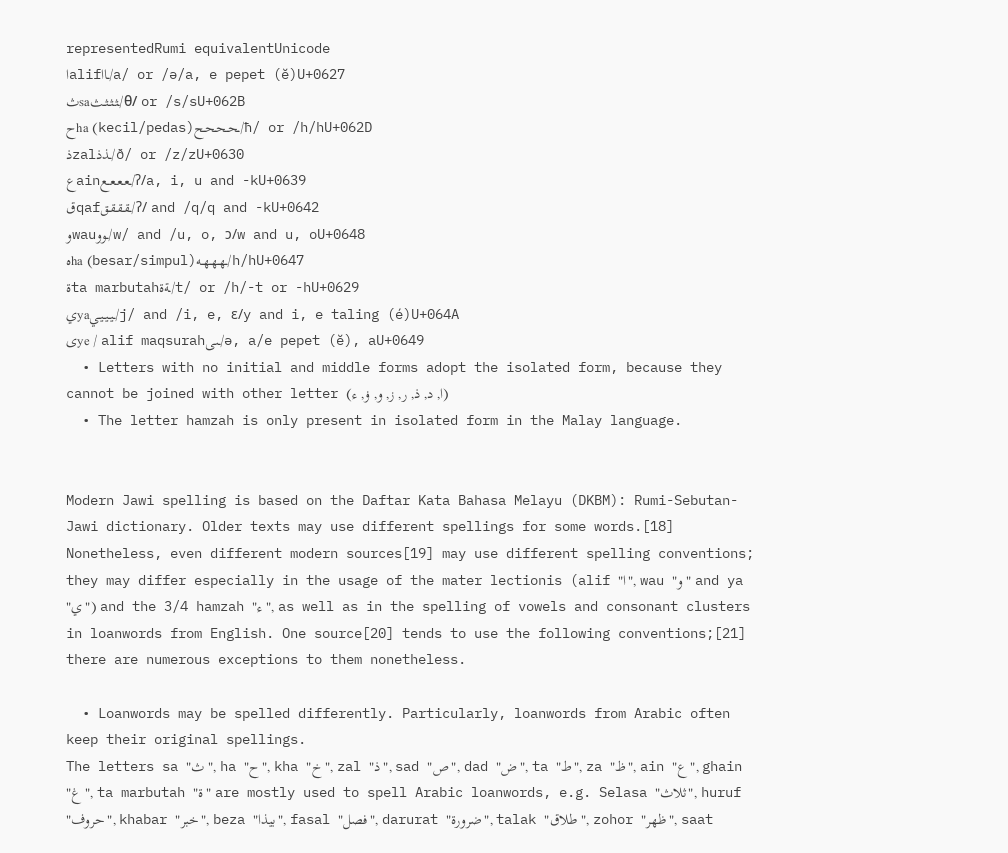representedRumi equivalentUnicode
اalifـاا/a/ or /ə/a, e pepet (ĕ)U+0627
ثsaـثـثـثـث/θ/ or /s/sU+062B
حha (kecil/pedas)ـحـحـحـح/ħ/ or /h/hU+062D
ذzalـذذ/ð/ or /z/zU+0630
عainـعـعـعـع/ʔ/a, i, u and -kU+0639
قqafـقـقـقـق/ʔ/ and /q/q and -kU+0642
وwauـوو/w/ and /u, o, ɔ/w and u, oU+0648
هha (besar/simpul)ـهـهـهـه/h/hU+0647
ةta marbutahـةة/t/ or /h/-t or -hU+0629
يyaـيـيـيـي/j/ and /i, e, ɛ/y and i, e taling (é)U+064A
ىye / alif maqsurahـىى/ə, a/e pepet (ĕ), aU+0649
  • Letters with no initial and middle forms adopt the isolated form, because they cannot be joined with other letter (ا, د, ذ, ر, ز, و, ۏ, ء)
  • The letter hamzah is only present in isolated form in the Malay language.


Modern Jawi spelling is based on the Daftar Kata Bahasa Melayu (DKBM): Rumi-Sebutan-Jawi dictionary. Older texts may use different spellings for some words.[18] Nonetheless, even different modern sources[19] may use different spelling conventions; they may differ especially in the usage of the mater lectionis (alif "ا", wau "و" and ya "ي") and the 3/4 hamzah "ء", as well as in the spelling of vowels and consonant clusters in loanwords from English. One source[20] tends to use the following conventions;[21] there are numerous exceptions to them nonetheless.

  • Loanwords may be spelled differently. Particularly, loanwords from Arabic often keep their original spellings.
The letters sa "ث", ha "ح", kha "خ", zal "ذ", sad "ص", dad "ض", ta "ط", za "ظ", ain "ع", ghain "غ", ta marbutah "ة" are mostly used to spell Arabic loanwords, e.g. Selasa "ثلاث", huruf "حروف", khabar "خبر", beza "بيذا", fasal "فصل", darurat "ضرورة", talak "طلاق", zohor "ظهر", saat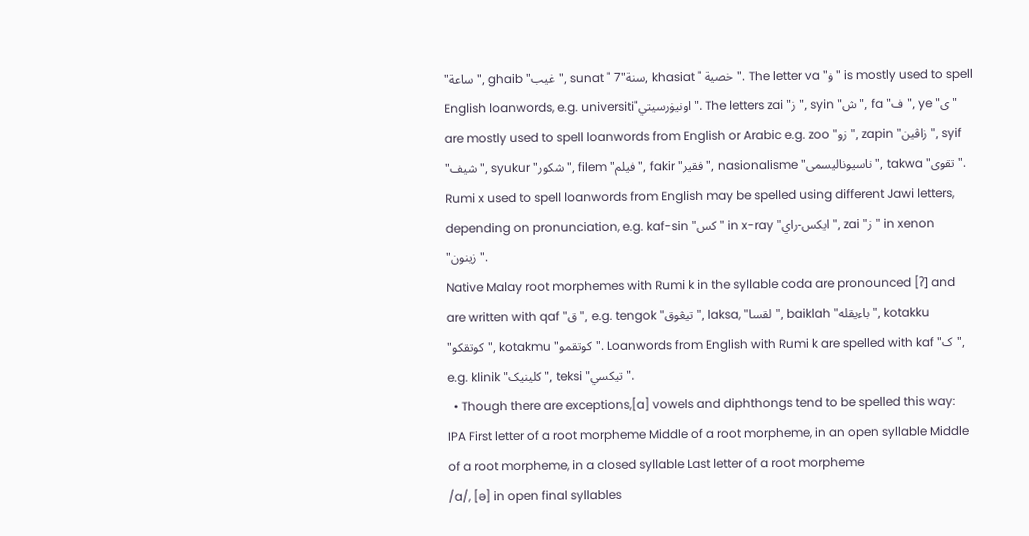"ساعة", ghaib "غيب", sunat " سنة"7, khasiat " خصية". The letter va "ۏ" is mostly used to spell English loanwords, e.g. universiti"اونيۏرسيتي". The letters zai "ز", syin "ش", fa "ف", ye "ى" are mostly used to spell loanwords from English or Arabic e.g. zoo "زو", zapin "زاڤين", syif "شيف", syukur "شکور", filem "فيلم", fakir "فقير", nasionalisme "ناسيوناليسمى", takwa "تقوى".
Rumi x used to spell loanwords from English may be spelled using different Jawi letters, depending on pronunciation, e.g. kaf-sin "کس" in x-ray "ايکس-راي", zai "ز" in xenon "زينون".
Native Malay root morphemes with Rumi k in the syllable coda are pronounced [ʔ] and are written with qaf "ق", e.g. tengok "تيڠوق", laksa, "لقسا", baiklah "باءيقله", kotakku "کوتقکو", kotakmu "کوتقمو". Loanwords from English with Rumi k are spelled with kaf "ک", e.g. klinik "کلينيک", teksi "تيکسي".
  • Though there are exceptions,[a] vowels and diphthongs tend to be spelled this way:
IPA First letter of a root morpheme Middle of a root morpheme, in an open syllable Middle of a root morpheme, in a closed syllable Last letter of a root morpheme
/a/, [ə] in open final syllables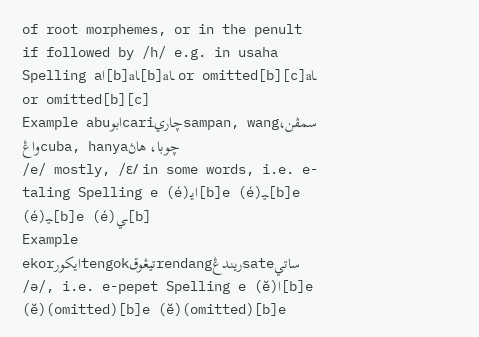of root morphemes, or in the penult if followed by /h/ e.g. in usaha Spelling aا[b]aـا[b]aـا or omitted[b][c]aـا or omitted[b][c]
Example abuابوcariچاريsampan, wangسمڤن، واڠcuba, hanyaچوبا، هاڽ
/e/ mostly, /ɛ/ in some words, i.e. e-taling Spelling e (é)ايـ[b]e (é)ـيـ[b]e (é)ـيـ[b]e (é)ـي[b]
Example ekorايکورtengokتيڠوقrendangريندڠsateساتي
/ə/, i.e. e-pepet Spelling e (ĕ)ا[b]e (ĕ)(omitted)[b]e (ĕ)(omitted)[b]e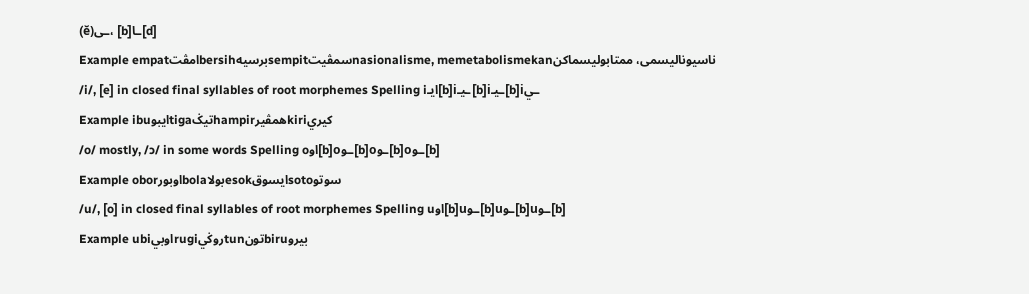(ĕ)ـى، [b]ـا[d]
Example empatامڤتbersihبرسيهsempitسمڤيتnasionalisme, memetabolismekanناسيوناليسمى، ممتابوليسماکن
/i/, [e] in closed final syllables of root morphemes Spelling iايـ[b]iـيـ[b]iـيـ[b]iـي
Example ibuايبوtigaتيݢhampirهمڤيرkiriکيري
/o/ mostly, /ɔ/ in some words Spelling oاو[b]oـو[b]oـو[b]oـو[b]
Example oborاوبورbolaبولاesokايسوقsotoسوتو
/u/, [o] in closed final syllables of root morphemes Spelling uاو[b]uـو[b]uـو[b]uـو[b]
Example ubiاوبيrugiروݢيtunتونbiruبيرو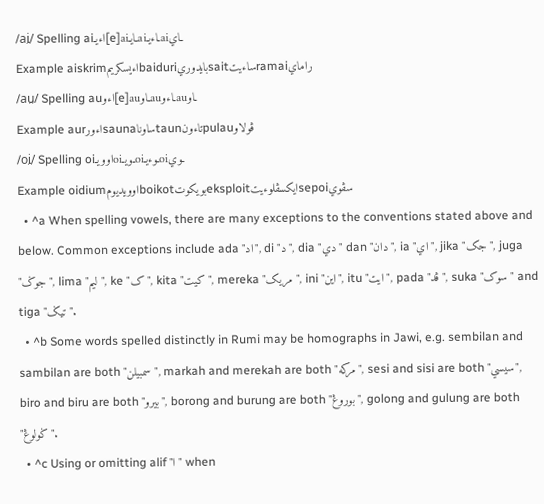/ai̯/ Spelling aiاءيـ[e]aiـايـaiـاءيـaiـاي
Example aiskrimاءيسکريمbaiduriبايدوريsaitساءيتramaiراماي
/au̯/ Spelling auاءو[e]auـاوauـاءوauـاو
Example aurاءورsaunaساوناtaunتاءونpulauڤولاو
/oi̯/ Spelling oiاوويـoiـويـoiـوءيـoiـوي
Example oidiumاوويديومboikotبويکوتeksploitايکسڤلوءيتsepoiسڤوي
  • ^a When spelling vowels, there are many exceptions to the conventions stated above and below. Common exceptions include ada "اد", di "د", dia "دي" dan "دان", ia "اي", jika "جک", juga "جوݢ", lima "ليم", ke "ک", kita "کيت", mereka "مريک", ini "اين", itu "ايت", pada "ڤد", suka "سوک" and tiga "تيݢ".
  • ^b Some words spelled distinctly in Rumi may be homographs in Jawi, e.g. sembilan and sambilan are both "سمبيلن", markah and merekah are both "مرکه", sesi and sisi are both "سيسي", biro and biru are both "بيرو", borong and burung are both "بوروڠ", golong and gulung are both "ݢولوڠ".
  • ^c Using or omitting alif "ا" when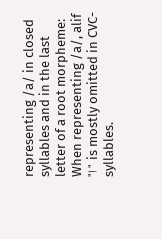representing /a/ in closed syllables and in the last letter of a root morpheme:
When representing /a/, alif "ا" is mostly omitted in CVC-syllables.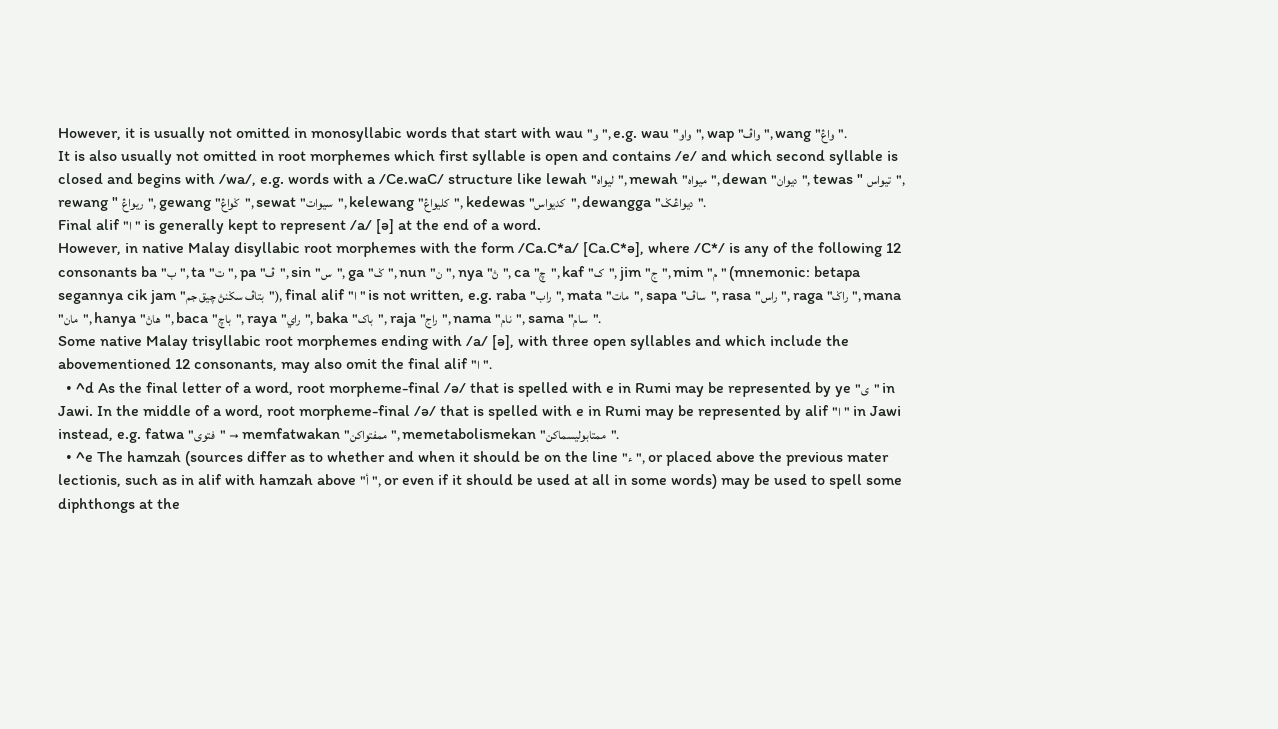However, it is usually not omitted in monosyllabic words that start with wau "و", e.g. wau "واو", wap "واڤ", wang "واڠ".
It is also usually not omitted in root morphemes which first syllable is open and contains /e/ and which second syllable is closed and begins with /wa/, e.g. words with a /Ce.waC/ structure like lewah "ليواه", mewah "ميواه", dewan "ديوان", tewas " تيواس", rewang " ريواڠ", gewang "ݢواڠ", sewat "سيوات", kelewang "کليواڠ", kedewas "کديواس", dewangga "ديواڠݢ".
Final alif "ا" is generally kept to represent /a/ [ə] at the end of a word.
However, in native Malay disyllabic root morphemes with the form /Ca.C*a/ [Ca.C*ə], where /C*/ is any of the following 12 consonants ba "ب", ta "ت", pa "ڤ", sin "س", ga "ݢ", nun "ن", nya "ڽ", ca "چ", kaf "ک", jim "ج", mim "م" (mnemonic: betapa segannya cik jam "بتاڤ سݢنڽ چيق جم"), final alif "ا" is not written, e.g. raba "راب", mata "مات", sapa "ساڤ", rasa "راس", raga "راݢ", mana "مان", hanya "هاڽ", baca "باچ", raya "راي", baka "باک", raja "راج", nama "نام", sama "سام".
Some native Malay trisyllabic root morphemes ending with /a/ [ə], with three open syllables and which include the abovementioned 12 consonants, may also omit the final alif "ا".
  • ^d As the final letter of a word, root morpheme-final /ə/ that is spelled with e in Rumi may be represented by ye "ى" in Jawi. In the middle of a word, root morpheme-final /ə/ that is spelled with e in Rumi may be represented by alif "ا" in Jawi instead, e.g. fatwa "فتوى" → memfatwakan "ممفتواکن", memetabolismekan "ممتابوليسماکن".
  • ^e The hamzah (sources differ as to whether and when it should be on the line "ء", or placed above the previous mater lectionis, such as in alif with hamzah above "أ", or even if it should be used at all in some words) may be used to spell some diphthongs at the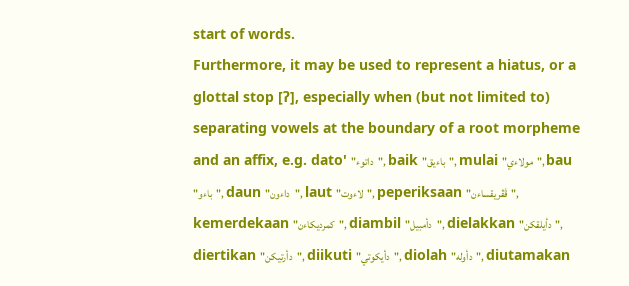start of words.
Furthermore, it may be used to represent a hiatus, or a glottal stop [ʔ], especially when (but not limited to) separating vowels at the boundary of a root morpheme and an affix, e.g. dato' "داتوء", baik "باءيق", mulai "مولاءي", bau "باءو", daun "داءون", laut "لاءوت", peperiksaan "ڤڤريقساءن", kemerdekaan "کمرديکاءن", diambil "دأمبيل", dielakkan "دأيلقکن", diertikan "دأرتيکن", diikuti "دأيکوتي", diolah "دأوله", diutamakan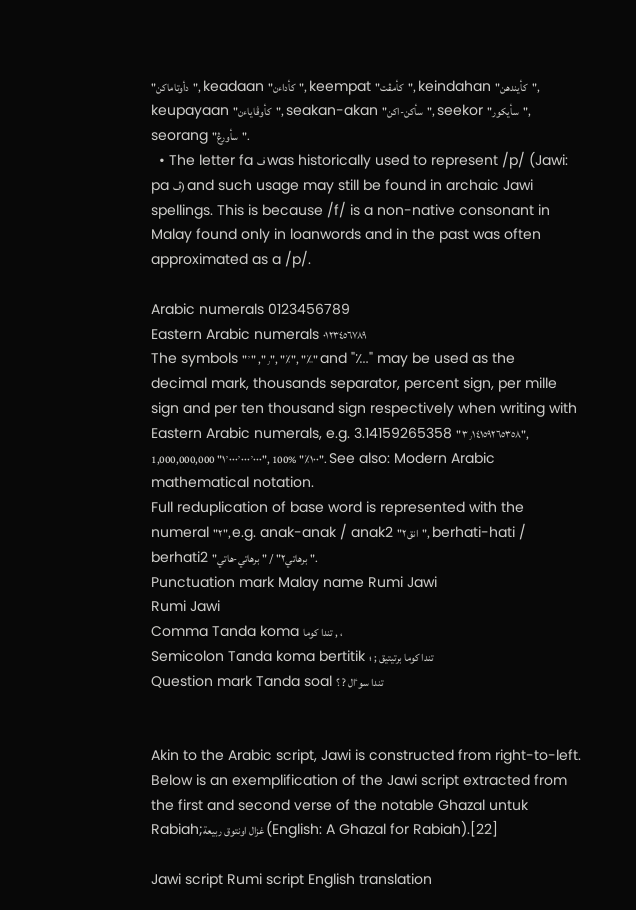"دأوتاماکن", keadaan "کأداءن", keempat "کأمڤت", keindahan "کأيندهن", keupayaan "کأوڤاياءن", seakan-akan "سأکن-اکن", seekor "سأيکور", seorang "سأورڠ".
  • The letter fa ف was historically used to represent /p/ (Jawi: pa ڤ) and such usage may still be found in archaic Jawi spellings. This is because /f/ is a non-native consonant in Malay found only in loanwords and in the past was often approximated as a /p/.

Arabic numerals 0123456789
Eastern Arabic numerals ٠١٢٣٤٥٦٧٨٩
The symbols "٫", "٬", "٪", "؉" and "؊" may be used as the decimal mark, thousands separator, percent sign, per mille sign and per ten thousand sign respectively when writing with Eastern Arabic numerals, e.g. 3.14159265358 "٣٫١٤١٥٩٢٦٥٣٥٨", 1,000,000,000 "١٬٠٠٠٬٠٠٠٬٠٠٠", 100% "٪١٠٠". See also: Modern Arabic mathematical notation.
Full reduplication of base word is represented with the numeral "٢", e.g. anak-anak / anak2 "انق٢", berhati-hati / berhati2 "برهاتي٢" / "برهاتي-هاتي".
Punctuation mark Malay name Rumi Jawi
Rumi Jawi
Comma Tanda koma تندا کوما , ،
Semicolon Tanda koma bertitik تندا کوما برتيتيق ; ؛
Question mark Tanda soal تندا سوٴال ? ؟


Akin to the Arabic script, Jawi is constructed from right-to-left. Below is an exemplification of the Jawi script extracted from the first and second verse of the notable Ghazal untuk Rabiah;غزال اونتوق ربيعة (English: A Ghazal for Rabiah).[22]

Jawi script Rumi script English translation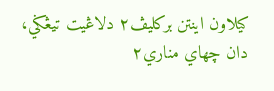کيلاون اينتن برکليڤ٢ دلاڠيت تيڠڬي،
دان چهاي مناري٢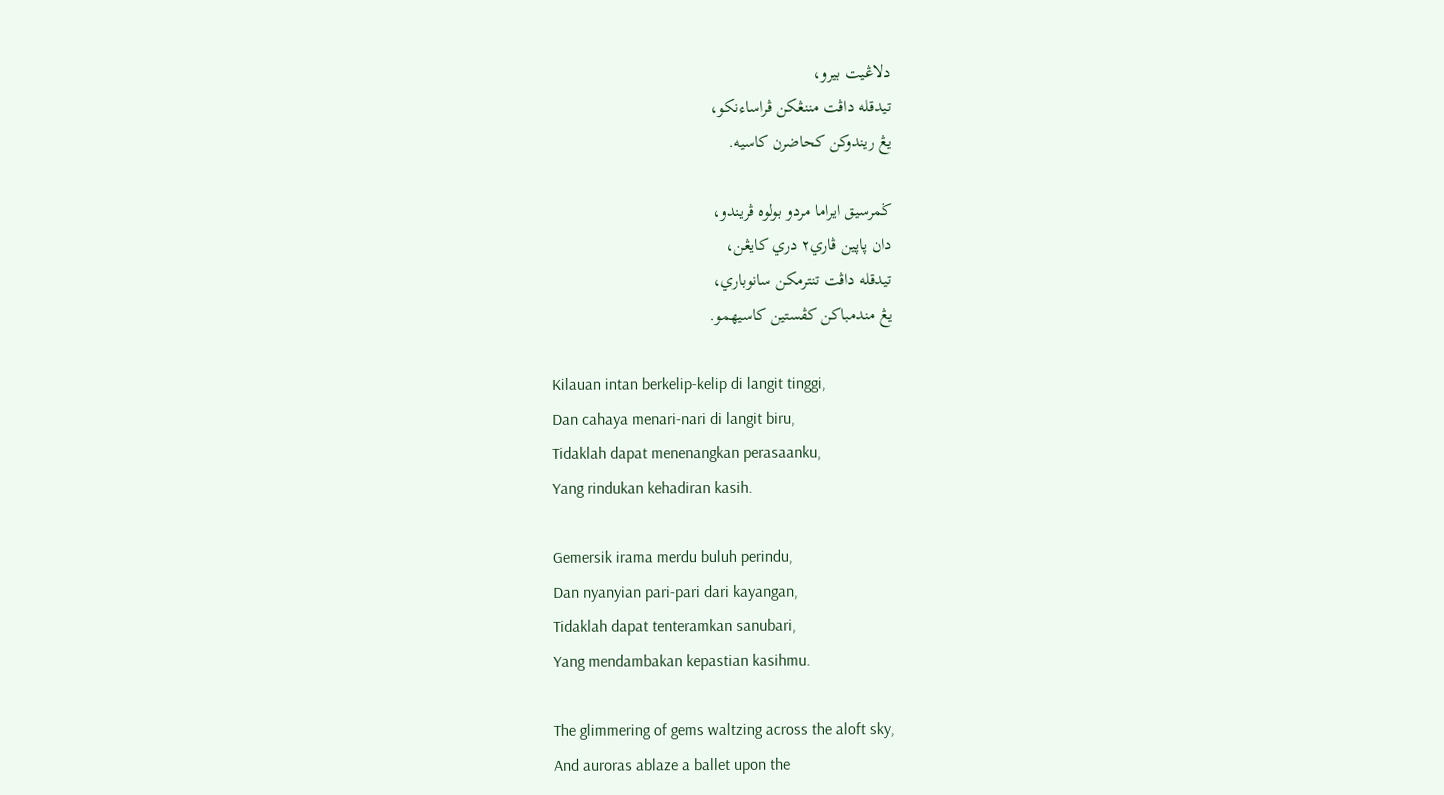دلاڠيت بيرو،
تيدقله داڤت مننڠکن ڤراساءنکو،
يڠ ريندوکن کحاضرن کاسيه.

ڬمرسيق ايراما مردو بولوه ڤريندو،
دان ڽاڽين ڤاري٢ دري کايڠن،
تيدقله داڤت تنترمکن سانوباري،
يڠ مندمباکن کڤستين کاسيهمو.

Kilauan intan berkelip-kelip di langit tinggi,
Dan cahaya menari-nari di langit biru,
Tidaklah dapat menenangkan perasaanku,
Yang rindukan kehadiran kasih.

Gemersik irama merdu buluh perindu,
Dan nyanyian pari-pari dari kayangan,
Tidaklah dapat tenteramkan sanubari,
Yang mendambakan kepastian kasihmu.

The glimmering of gems waltzing across the aloft sky,
And auroras ablaze a ballet upon the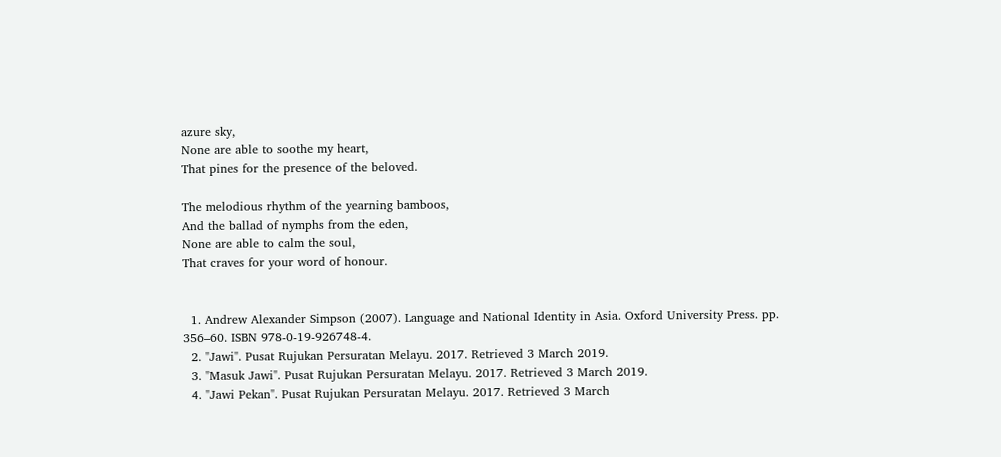azure sky,
None are able to soothe my heart,
That pines for the presence of the beloved.

The melodious rhythm of the yearning bamboos,
And the ballad of nymphs from the eden,
None are able to calm the soul,
That craves for your word of honour.


  1. Andrew Alexander Simpson (2007). Language and National Identity in Asia. Oxford University Press. pp. 356–60. ISBN 978-0-19-926748-4.
  2. "Jawi". Pusat Rujukan Persuratan Melayu. 2017. Retrieved 3 March 2019.
  3. "Masuk Jawi". Pusat Rujukan Persuratan Melayu. 2017. Retrieved 3 March 2019.
  4. "Jawi Pekan". Pusat Rujukan Persuratan Melayu. 2017. Retrieved 3 March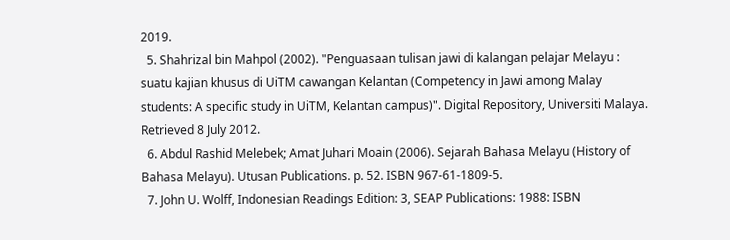2019.
  5. Shahrizal bin Mahpol (2002). "Penguasaan tulisan jawi di kalangan pelajar Melayu : suatu kajian khusus di UiTM cawangan Kelantan (Competency in Jawi among Malay students: A specific study in UiTM, Kelantan campus)". Digital Repository, Universiti Malaya. Retrieved 8 July 2012.
  6. Abdul Rashid Melebek; Amat Juhari Moain (2006). Sejarah Bahasa Melayu (History of Bahasa Melayu). Utusan Publications. p. 52. ISBN 967-61-1809-5.
  7. John U. Wolff, Indonesian Readings Edition: 3, SEAP Publications: 1988: ISBN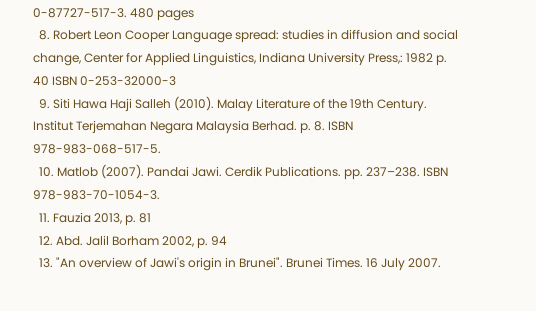0-87727-517-3. 480 pages
  8. Robert Leon Cooper Language spread: studies in diffusion and social change, Center for Applied Linguistics, Indiana University Press,: 1982 p. 40 ISBN 0-253-32000-3
  9. Siti Hawa Haji Salleh (2010). Malay Literature of the 19th Century. Institut Terjemahan Negara Malaysia Berhad. p. 8. ISBN 978-983-068-517-5.
  10. Matlob (2007). Pandai Jawi. Cerdik Publications. pp. 237–238. ISBN 978-983-70-1054-3.
  11. Fauzia 2013, p. 81
  12. Abd. Jalil Borham 2002, p. 94
  13. "An overview of Jawi's origin in Brunei". Brunei Times. 16 July 2007.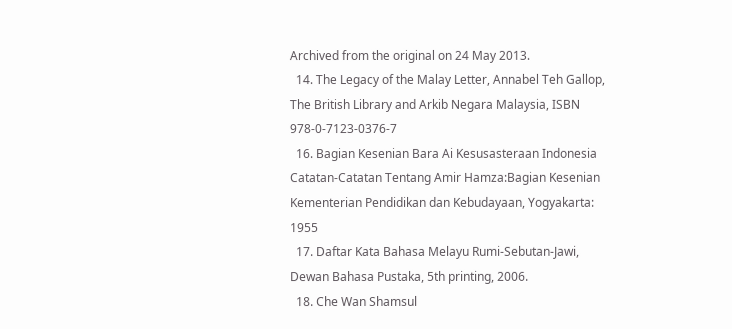Archived from the original on 24 May 2013.
  14. The Legacy of the Malay Letter, Annabel Teh Gallop, The British Library and Arkib Negara Malaysia, ISBN 978-0-7123-0376-7
  16. Bagian Kesenian Bara Ai Kesusasteraan Indonesia Catatan-Catatan Tentang Amir Hamza:Bagian Kesenian Kementerian Pendidikan dan Kebudayaan, Yogyakarta: 1955
  17. Daftar Kata Bahasa Melayu Rumi-Sebutan-Jawi, Dewan Bahasa Pustaka, 5th printing, 2006.
  18. Che Wan Shamsul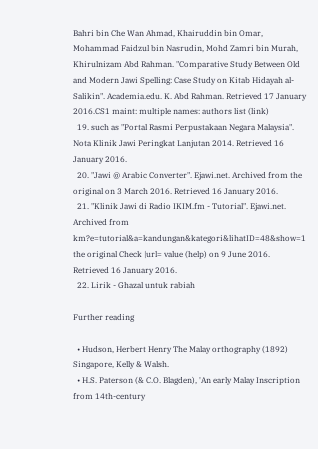Bahri bin Che Wan Ahmad, Khairuddin bin Omar, Mohammad Faidzul bin Nasrudin, Mohd Zamri bin Murah, Khirulnizam Abd Rahman. "Comparative Study Between Old and Modern Jawi Spelling: Case Study on Kitab Hidayah al-Salikin". Academia.edu. K. Abd Rahman. Retrieved 17 January 2016.CS1 maint: multiple names: authors list (link)
  19. such as "Portal Rasmi Perpustakaan Negara Malaysia". Nota Klinik Jawi Peringkat Lanjutan 2014. Retrieved 16 January 2016.
  20. "Jawi @ Arabic Converter". Ejawi.net. Archived from the original on 3 March 2016. Retrieved 16 January 2016.
  21. "Klinik Jawi di Radio IKIM.fm - Tutorial". Ejawi.net. Archived from km?e=tutorial&a=kandungan&kategori&lihatID=48&show=1 the original Check |url= value (help) on 9 June 2016. Retrieved 16 January 2016.
  22. Lirik - Ghazal untuk rabiah

Further reading

  • Hudson, Herbert Henry The Malay orthography (1892) Singapore, Kelly & Walsh.
  • H.S. Paterson (& C.O. Blagden), 'An early Malay Inscription from 14th-century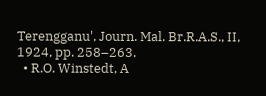Terengganu', Journ. Mal. Br.R.A.S., II, 1924, pp. 258–263.
  • R.O. Winstedt, A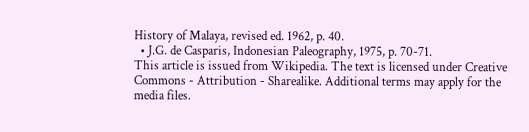History of Malaya, revised ed. 1962, p. 40.
  • J.G. de Casparis, Indonesian Paleography, 1975, p. 70-71.
This article is issued from Wikipedia. The text is licensed under Creative Commons - Attribution - Sharealike. Additional terms may apply for the media files.